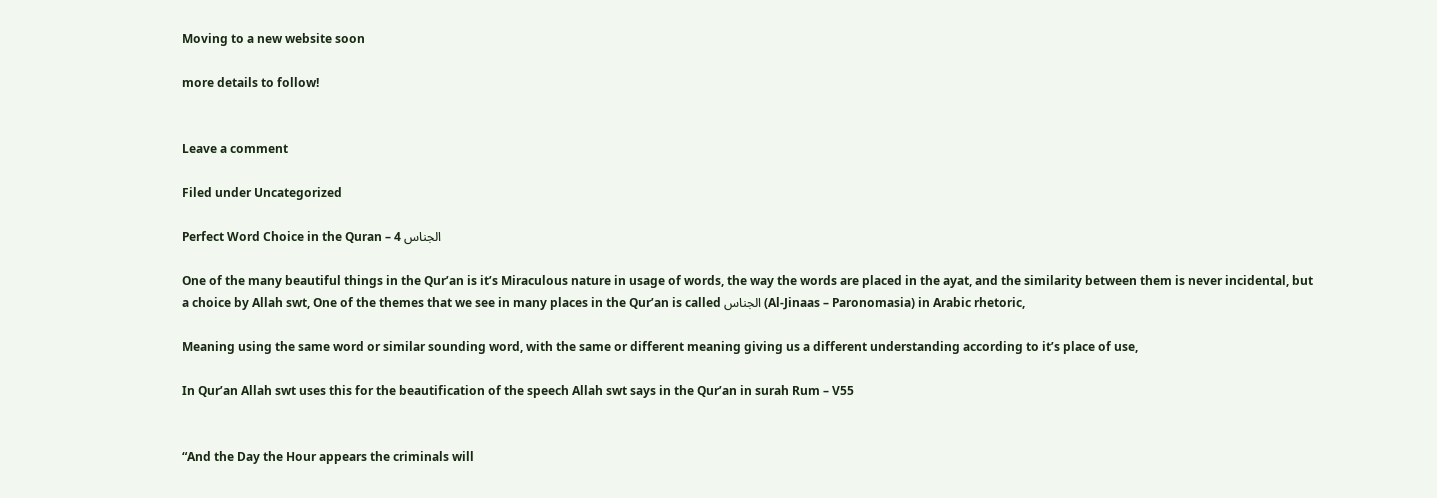Moving to a new website soon

more details to follow!


Leave a comment

Filed under Uncategorized

Perfect Word Choice in the Quran – 4 الجناس

One of the many beautiful things in the Qur’an is it’s Miraculous nature in usage of words, the way the words are placed in the ayat, and the similarity between them is never incidental, but a choice by Allah swt, One of the themes that we see in many places in the Qur’an is called الجناس (Al-Jinaas – Paronomasia) in Arabic rhetoric,

Meaning using the same word or similar sounding word, with the same or different meaning giving us a different understanding according to it’s place of use,

In Qur’an Allah swt uses this for the beautification of the speech Allah swt says in the Qur’an in surah Rum – V55


“And the Day the Hour appears the criminals will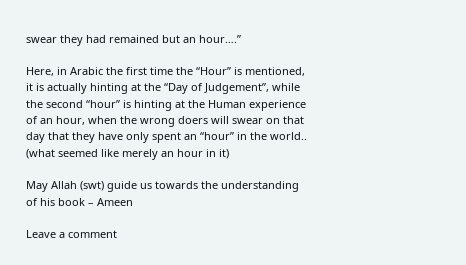swear they had remained but an hour….”

Here, in Arabic the first time the “Hour” is mentioned, it is actually hinting at the “Day of Judgement”, while the second “hour” is hinting at the Human experience of an hour, when the wrong doers will swear on that day that they have only spent an “hour” in the world.. (what seemed like merely an hour in it)

May Allah (swt) guide us towards the understanding of his book – Ameen

Leave a comment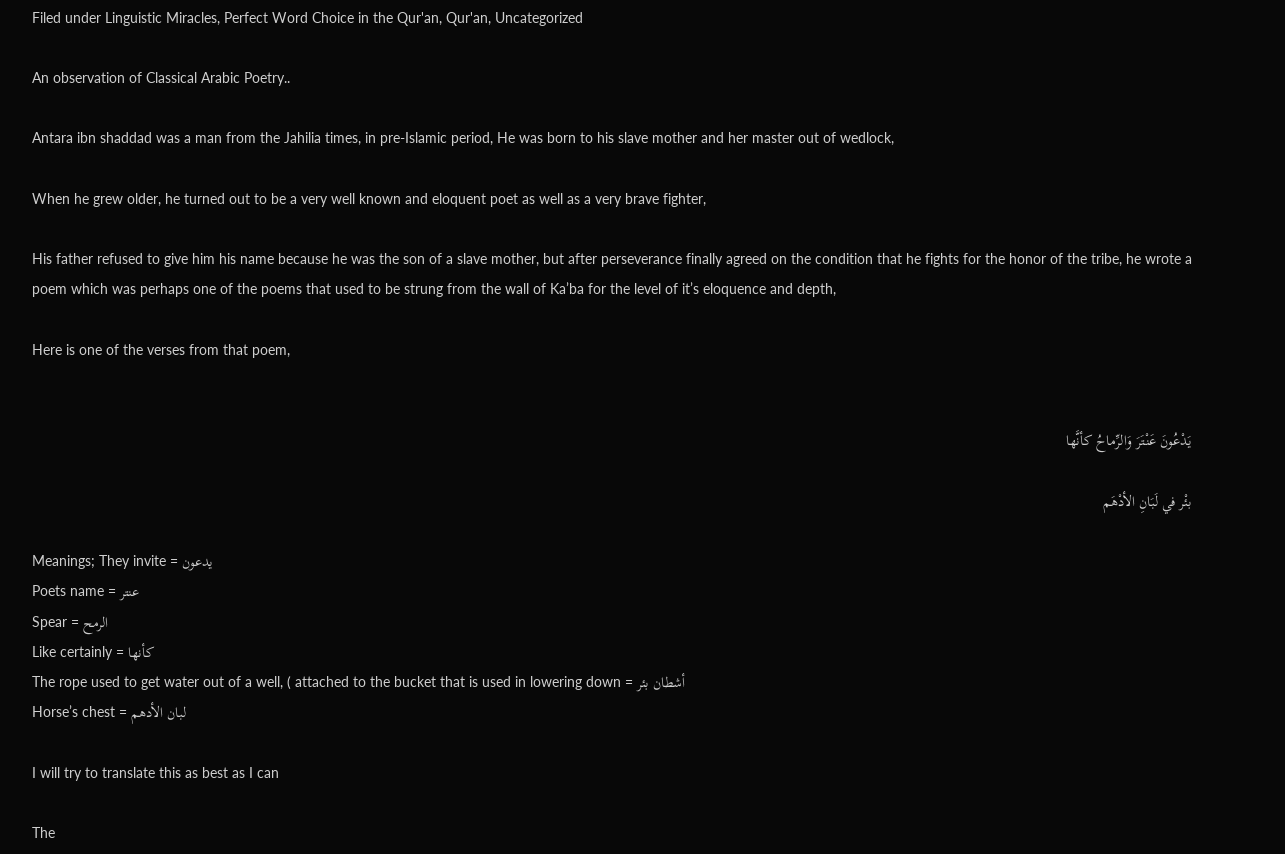Filed under Linguistic Miracles, Perfect Word Choice in the Qur'an, Qur'an, Uncategorized

An observation of Classical Arabic Poetry..

Antara ibn shaddad was a man from the Jahilia times, in pre-Islamic period, He was born to his slave mother and her master out of wedlock,

When he grew older, he turned out to be a very well known and eloquent poet as well as a very brave fighter,

His father refused to give him his name because he was the son of a slave mother, but after perseverance finally agreed on the condition that he fights for the honor of the tribe, he wrote a poem which was perhaps one of the poems that used to be strung from the wall of Ka’ba for the level of it’s eloquence and depth,

Here is one of the verses from that poem,


يَدْعُونَ عَنْتَرَ وَالرِّماحُ كأنَّها

بئْر في لَبَانِ الأدْهَم

Meanings; They invite = يدعون
Poets name = عنتر
Spear = الرمح
Like certainly = كأنها
The rope used to get water out of a well, ( attached to the bucket that is used in lowering down = أشطان بئر
Horse’s chest = لبان الأدهم

I will try to translate this as best as I can

The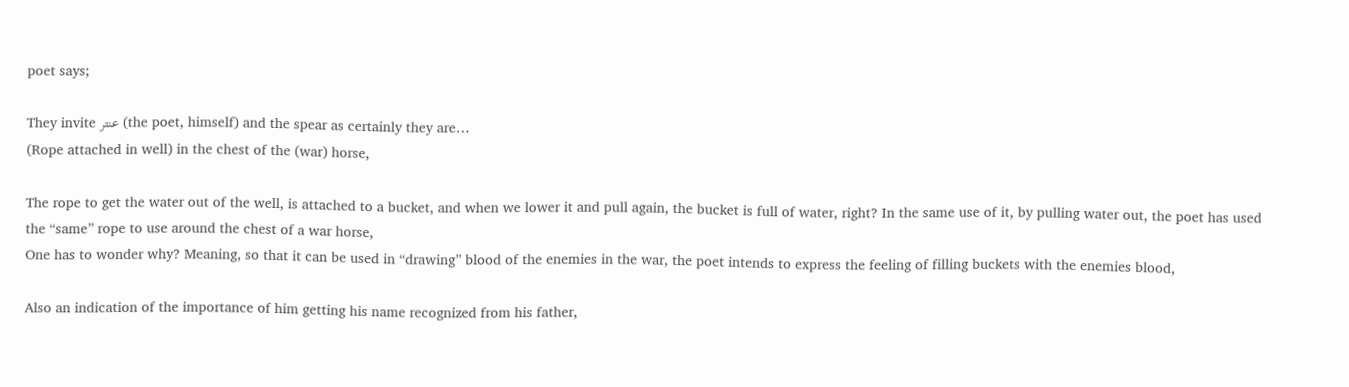poet says;

They invite عنتر (the poet, himself) and the spear as certainly they are…
(Rope attached in well) in the chest of the (war) horse,

The rope to get the water out of the well, is attached to a bucket, and when we lower it and pull again, the bucket is full of water, right? In the same use of it, by pulling water out, the poet has used the “same” rope to use around the chest of a war horse,
One has to wonder why? Meaning, so that it can be used in “drawing” blood of the enemies in the war, the poet intends to express the feeling of filling buckets with the enemies blood,

Also an indication of the importance of him getting his name recognized from his father,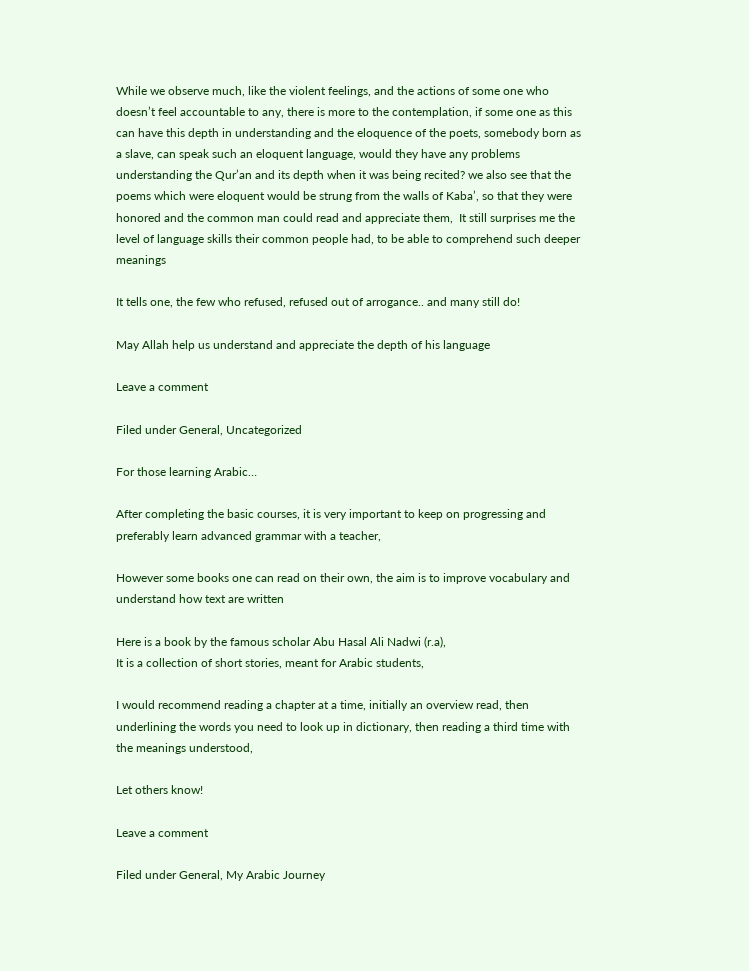While we observe much, like the violent feelings, and the actions of some one who doesn’t feel accountable to any, there is more to the contemplation, if some one as this can have this depth in understanding and the eloquence of the poets, somebody born as a slave, can speak such an eloquent language, would they have any problems understanding the Qur’an and its depth when it was being recited? we also see that the poems which were eloquent would be strung from the walls of Kaba’, so that they were honored and the common man could read and appreciate them,  It still surprises me the level of language skills their common people had, to be able to comprehend such deeper meanings

It tells one, the few who refused, refused out of arrogance.. and many still do!

May Allah help us understand and appreciate the depth of his language

Leave a comment

Filed under General, Uncategorized

For those learning Arabic…

After completing the basic courses, it is very important to keep on progressing and preferably learn advanced grammar with a teacher,

However some books one can read on their own, the aim is to improve vocabulary and understand how text are written

Here is a book by the famous scholar Abu Hasal Ali Nadwi (r.a),
It is a collection of short stories, meant for Arabic students,

I would recommend reading a chapter at a time, initially an overview read, then underlining the words you need to look up in dictionary, then reading a third time with the meanings understood,

Let others know!

Leave a comment

Filed under General, My Arabic Journey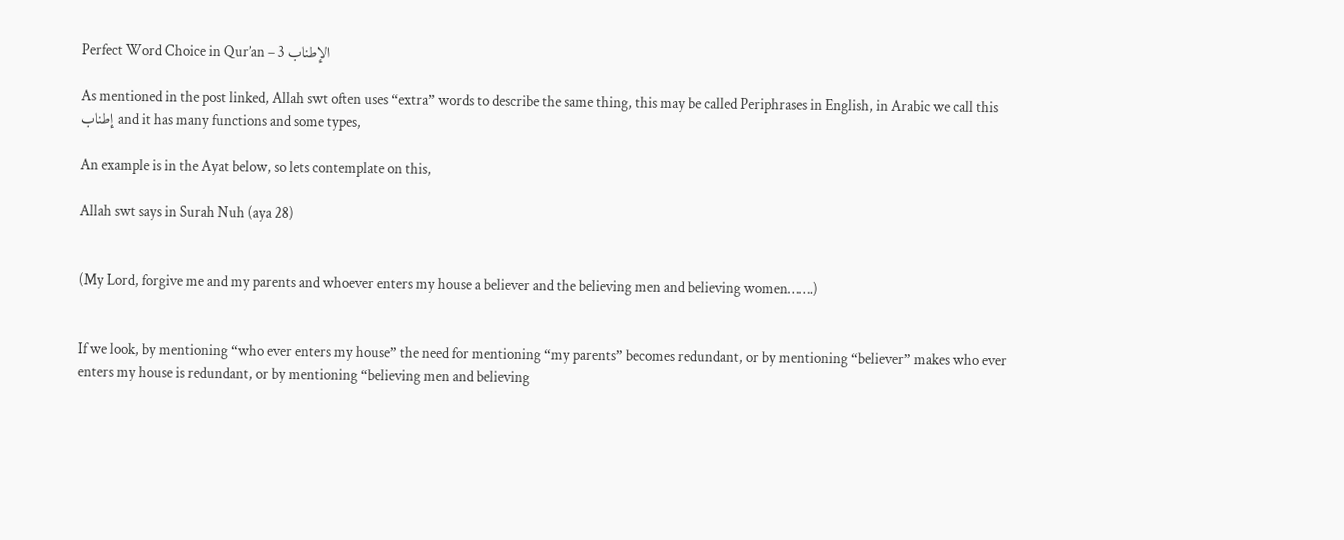Perfect Word Choice in Qur’an – 3 الإطناب

As mentioned in the post linked, Allah swt often uses “extra” words to describe the same thing, this may be called Periphrases in English, in Arabic we call this إطناب and it has many functions and some types,

An example is in the Ayat below, so lets contemplate on this,

Allah swt says in Surah Nuh (aya 28)


(My Lord, forgive me and my parents and whoever enters my house a believer and the believing men and believing women…….)


If we look, by mentioning “who ever enters my house” the need for mentioning “my parents” becomes redundant, or by mentioning “believer” makes who ever enters my house is redundant, or by mentioning “believing men and believing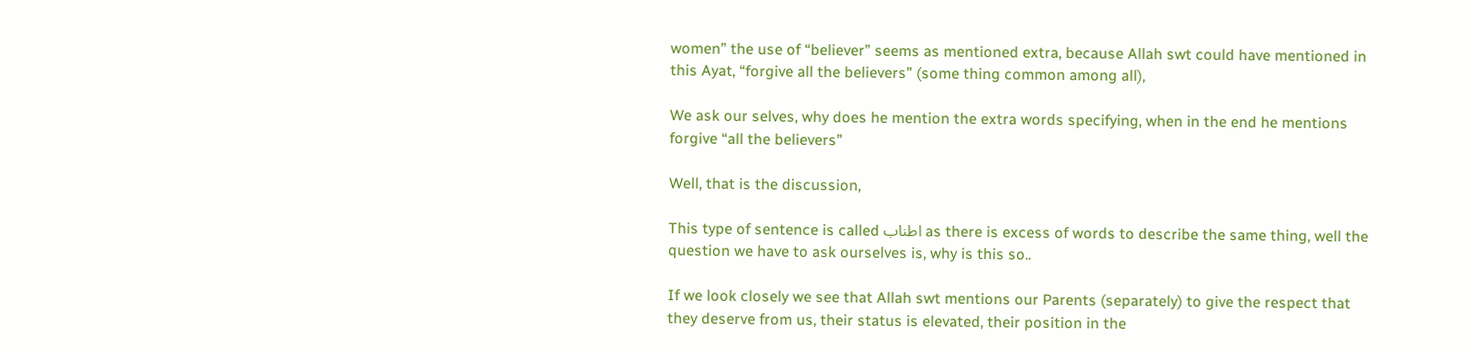women” the use of “believer” seems as mentioned extra, because Allah swt could have mentioned in this Ayat, “forgive all the believers” (some thing common among all),

We ask our selves, why does he mention the extra words specifying, when in the end he mentions forgive “all the believers”

Well, that is the discussion,

This type of sentence is called اطناب as there is excess of words to describe the same thing, well the question we have to ask ourselves is, why is this so..

If we look closely we see that Allah swt mentions our Parents (separately) to give the respect that they deserve from us, their status is elevated, their position in the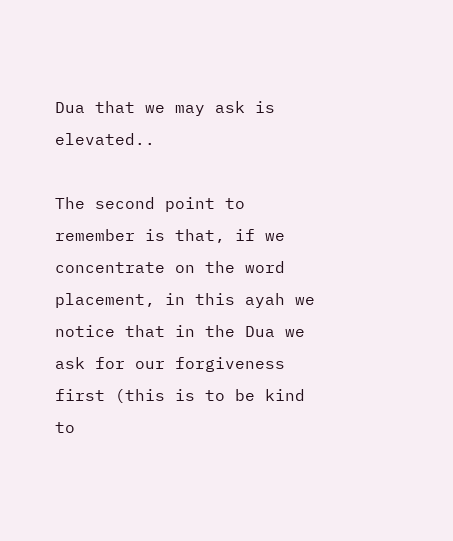Dua that we may ask is elevated..

The second point to remember is that, if we concentrate on the word placement, in this ayah we notice that in the Dua we ask for our forgiveness first (this is to be kind to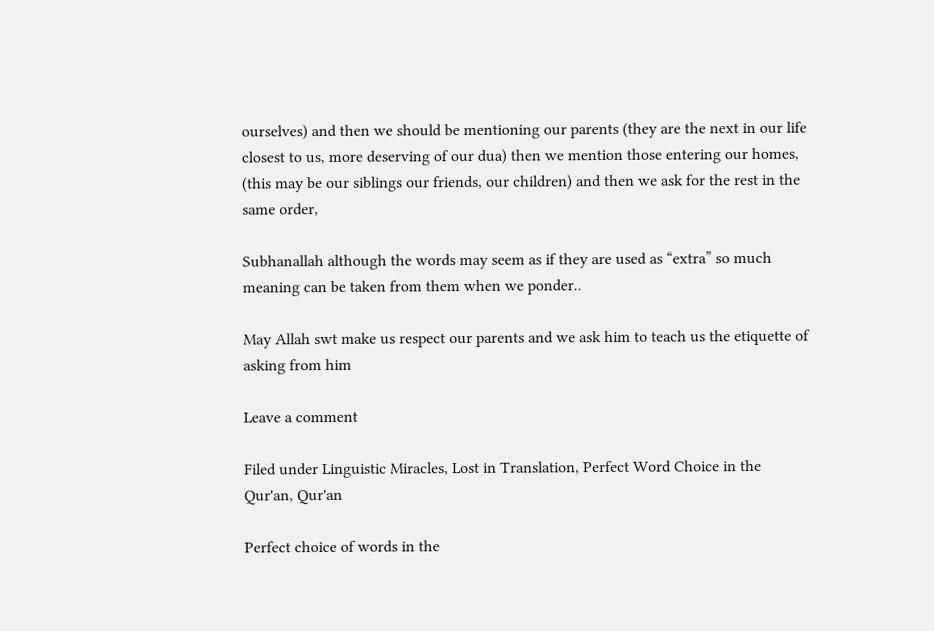ourselves) and then we should be mentioning our parents (they are the next in our life closest to us, more deserving of our dua) then we mention those entering our homes, (this may be our siblings our friends, our children) and then we ask for the rest in the same order,

Subhanallah although the words may seem as if they are used as “extra” so much meaning can be taken from them when we ponder..

May Allah swt make us respect our parents and we ask him to teach us the etiquette of asking from him

Leave a comment

Filed under Linguistic Miracles, Lost in Translation, Perfect Word Choice in the Qur'an, Qur'an

Perfect choice of words in the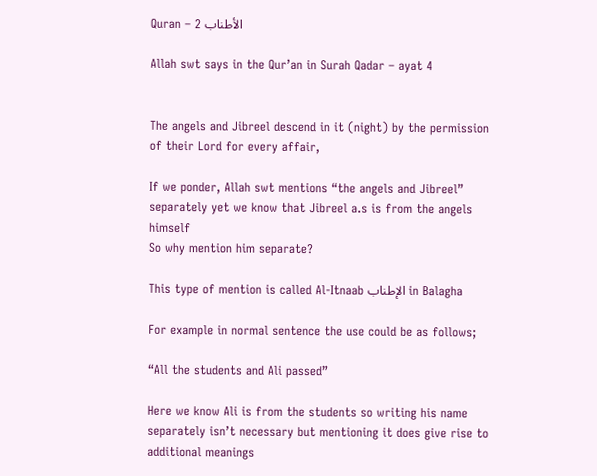Quran – 2 الأطناب

Allah swt says in the Qur’an in Surah Qadar – ayat 4


The angels and Jibreel descend in it (night) by the permission of their Lord for every affair,

If we ponder, Allah swt mentions “the angels and Jibreel” separately yet we know that Jibreel a.s is from the angels himself
So why mention him separate?

This type of mention is called Al-Itnaab الإطناب in Balagha

For example in normal sentence the use could be as follows;

“All the students and Ali passed”

Here we know Ali is from the students so writing his name separately isn’t necessary but mentioning it does give rise to additional meanings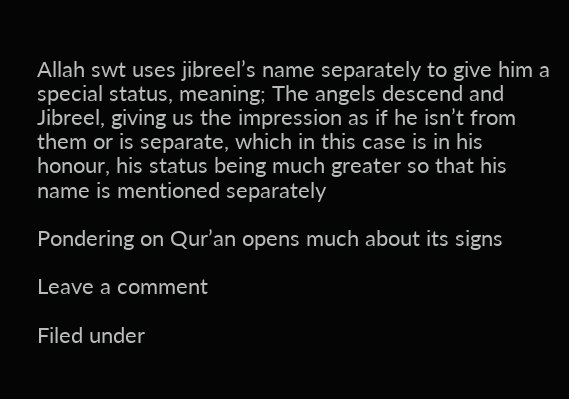Allah swt uses jibreel’s name separately to give him a special status, meaning; The angels descend and Jibreel, giving us the impression as if he isn’t from them or is separate, which in this case is in his honour, his status being much greater so that his name is mentioned separately

Pondering on Qur’an opens much about its signs

Leave a comment

Filed under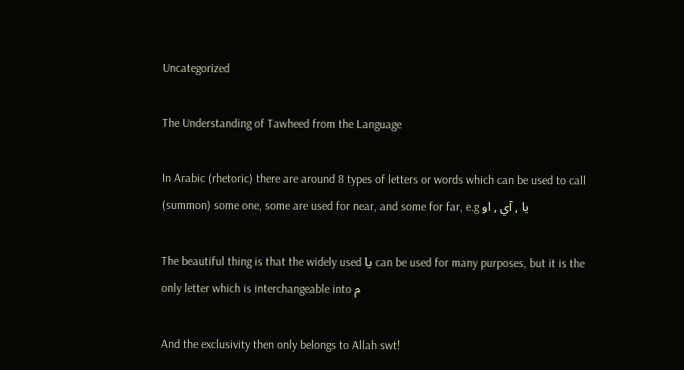Uncategorized

The Understanding of Tawheed from the Language

In Arabic (rhetoric) there are around 8 types of letters or words which can be used to call (summon) some one, some are used for near, and some for far, e.g يا , آي , او

The beautiful thing is that the widely used يا can be used for many purposes, but it is the only letter which is interchangeable into م

And the exclusivity then only belongs to Allah swt!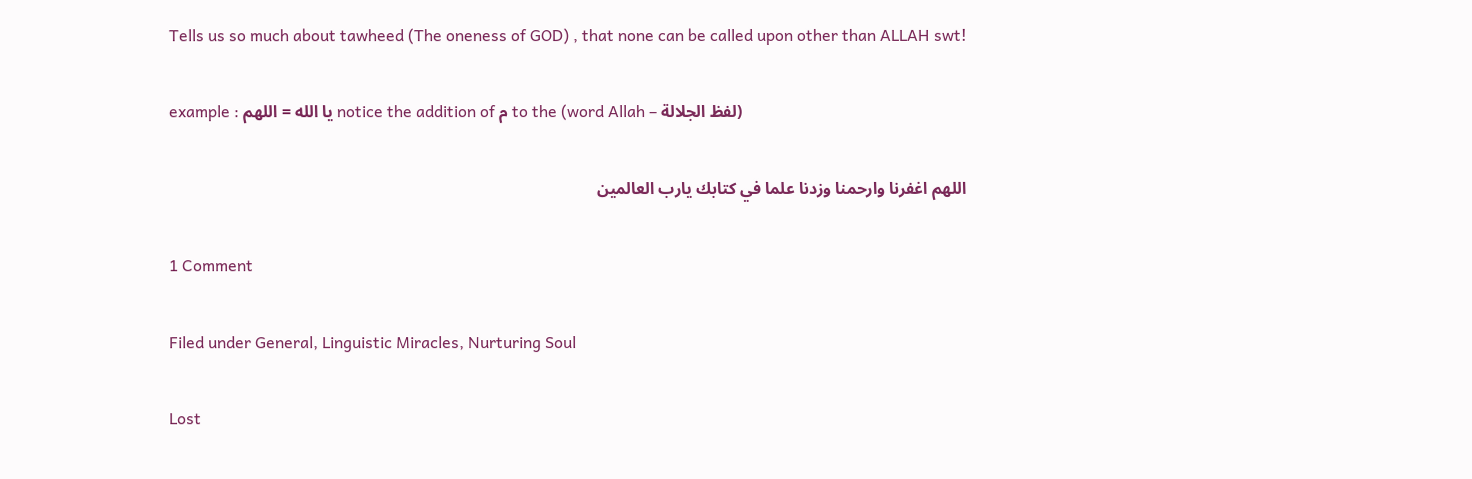Tells us so much about tawheed (The oneness of GOD) , that none can be called upon other than ALLAH swt!

example : يا الله = اللهم notice the addition of م to the (word Allah – لفظ الجلالة)

اللهم اغفرنا وارحمنا وزدنا علما في كتابك يارب العالمين

1 Comment

Filed under General, Linguistic Miracles, Nurturing Soul

Lost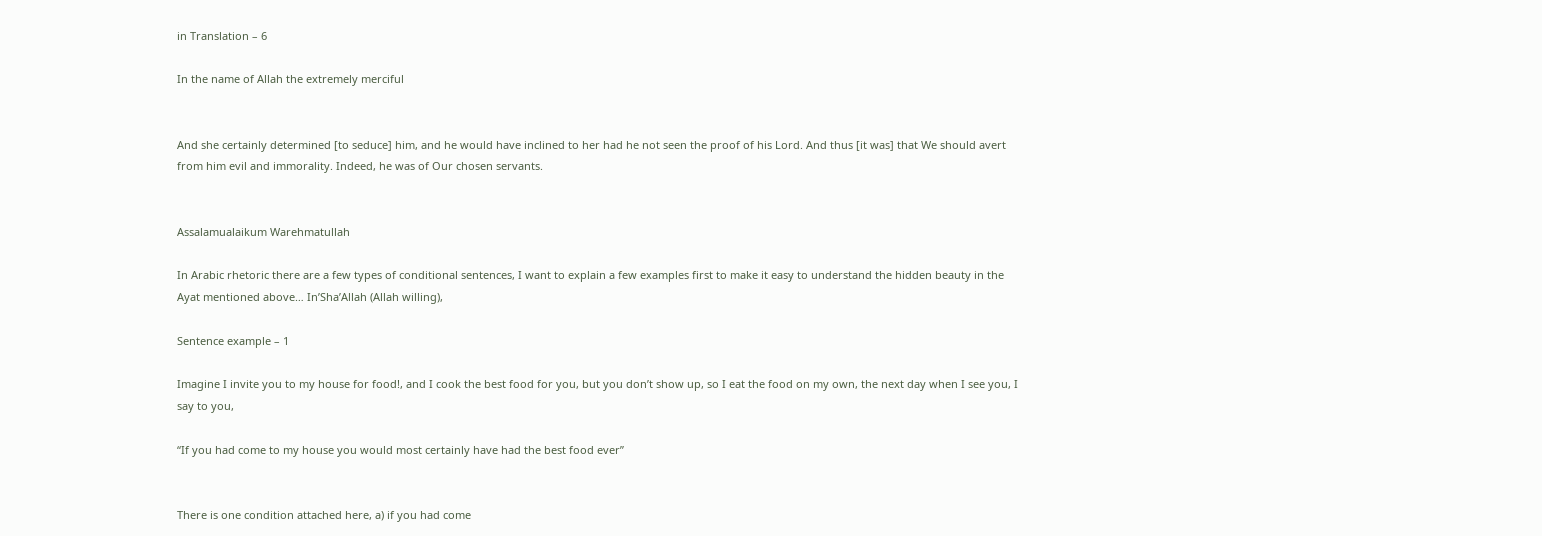in Translation – 6

In the name of Allah the extremely merciful


And she certainly determined [to seduce] him, and he would have inclined to her had he not seen the proof of his Lord. And thus [it was] that We should avert from him evil and immorality. Indeed, he was of Our chosen servants.


Assalamualaikum Warehmatullah

In Arabic rhetoric there are a few types of conditional sentences, I want to explain a few examples first to make it easy to understand the hidden beauty in the Ayat mentioned above… In’Sha’Allah (Allah willing),

Sentence example – 1

Imagine I invite you to my house for food!, and I cook the best food for you, but you don’t show up, so I eat the food on my own, the next day when I see you, I say to you,

“If you had come to my house you would most certainly have had the best food ever”


There is one condition attached here, a) if you had come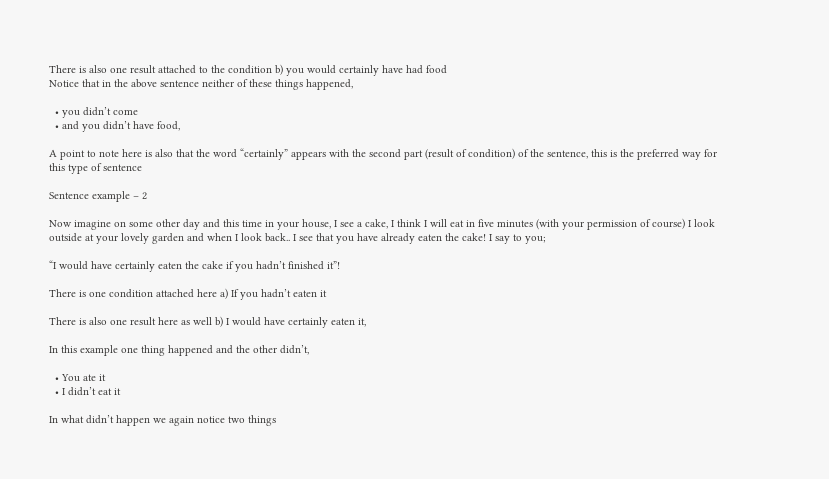There is also one result attached to the condition b) you would certainly have had food
Notice that in the above sentence neither of these things happened,

  • you didn’t come
  • and you didn’t have food,

A point to note here is also that the word “certainly” appears with the second part (result of condition) of the sentence, this is the preferred way for this type of sentence

Sentence example – 2

Now imagine on some other day and this time in your house, I see a cake, I think I will eat in five minutes (with your permission of course) I look outside at your lovely garden and when I look back.. I see that you have already eaten the cake! I say to you;

“I would have certainly eaten the cake if you hadn’t finished it”!

There is one condition attached here a) If you hadn’t eaten it

There is also one result here as well b) I would have certainly eaten it,

In this example one thing happened and the other didn’t,

  • You ate it
  • I didn’t eat it

In what didn’t happen we again notice two things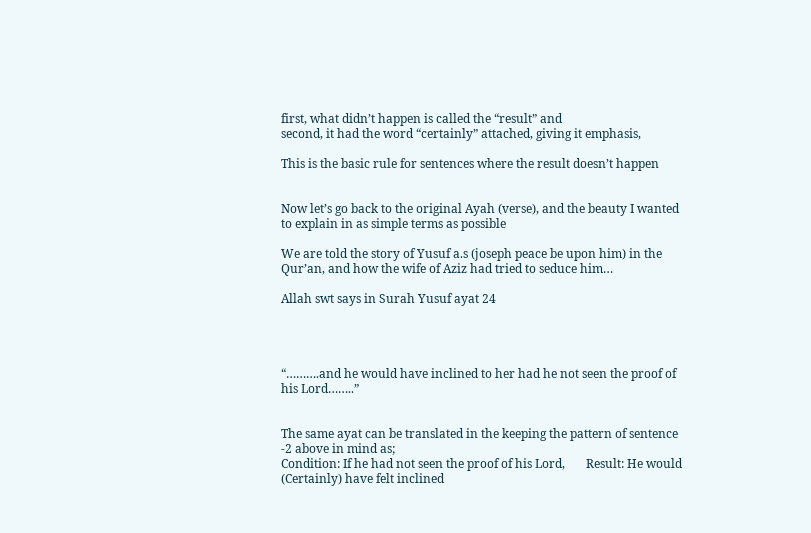first, what didn’t happen is called the “result” and
second, it had the word “certainly” attached, giving it emphasis,

This is the basic rule for sentences where the result doesn’t happen


Now let’s go back to the original Ayah (verse), and the beauty I wanted to explain in as simple terms as possible

We are told the story of Yusuf a.s (joseph peace be upon him) in the Qur’an, and how the wife of Aziz had tried to seduce him…

Allah swt says in Surah Yusuf ayat 24




“……….and he would have inclined to her had he not seen the proof of his Lord……..”


The same ayat can be translated in the keeping the pattern of sentence -2 above in mind as;
Condition: If he had not seen the proof of his Lord,       Result: He would (Certainly) have felt inclined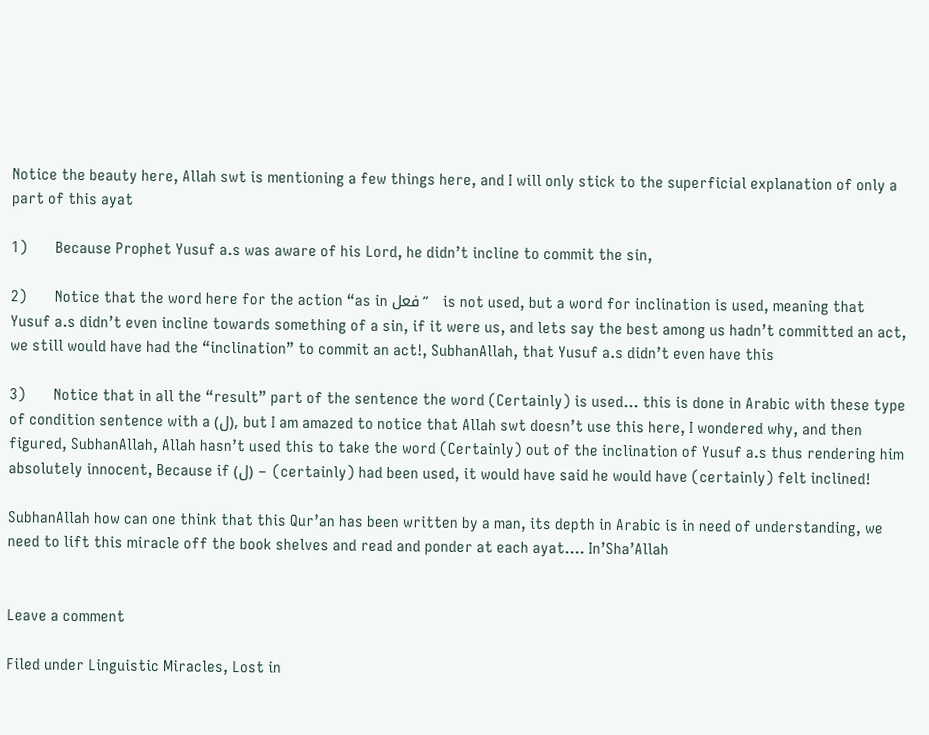Notice the beauty here, Allah swt is mentioning a few things here, and I will only stick to the superficial explanation of only a part of this ayat

1)       Because Prophet Yusuf a.s was aware of his Lord, he didn’t incline to commit the sin,

2)       Notice that the word here for the action “as in فعل”   is not used, but a word for inclination is used, meaning that Yusuf a.s didn’t even incline towards something of a sin, if it were us, and lets say the best among us hadn’t committed an act, we still would have had the “inclination” to commit an act!, SubhanAllah, that Yusuf a.s didn’t even have this

3)       Notice that in all the “result” part of the sentence the word (Certainly) is used… this is done in Arabic with these type of condition sentence with a (ل), but I am amazed to notice that Allah swt doesn’t use this here, I wondered why, and then figured, SubhanAllah, Allah hasn’t used this to take the word (Certainly) out of the inclination of Yusuf a.s thus rendering him absolutely innocent, Because if (ل) – (certainly) had been used, it would have said he would have (certainly) felt inclined!

SubhanAllah how can one think that this Qur’an has been written by a man, its depth in Arabic is in need of understanding, we need to lift this miracle off the book shelves and read and ponder at each ayat…. In’Sha’Allah


Leave a comment

Filed under Linguistic Miracles, Lost in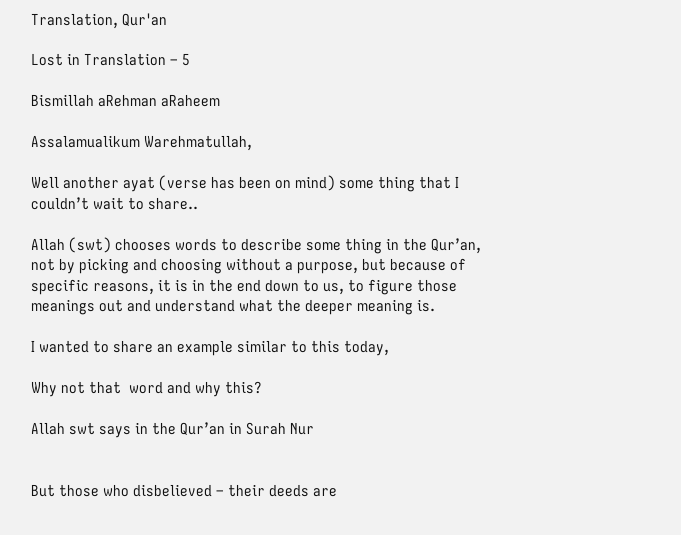Translation, Qur'an

Lost in Translation – 5

Bismillah aRehman aRaheem

Assalamualikum Warehmatullah,

Well another ayat (verse has been on mind) some thing that I couldn’t wait to share..

Allah (swt) chooses words to describe some thing in the Qur’an, not by picking and choosing without a purpose, but because of specific reasons, it is in the end down to us, to figure those meanings out and understand what the deeper meaning is.

I wanted to share an example similar to this today,

Why not that  word and why this?

Allah swt says in the Qur’an in Surah Nur


But those who disbelieved – their deeds are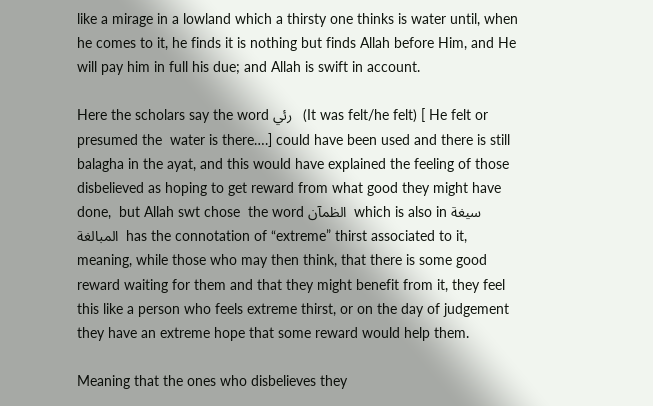like a mirage in a lowland which a thirsty one thinks is water until, when he comes to it, he finds it is nothing but finds Allah before Him, and He will pay him in full his due; and Allah is swift in account.

Here the scholars say the word رئي   (It was felt/he felt) [ He felt or presumed the  water is there….] could have been used and there is still balagha in the ayat, and this would have explained the feeling of those disbelieved as hoping to get reward from what good they might have done,  but Allah swt chose  the word الظمآن  which is also in سيغة المبالغة  has the connotation of “extreme” thirst associated to it, meaning, while those who may then think, that there is some good reward waiting for them and that they might benefit from it, they feel this like a person who feels extreme thirst, or on the day of judgement they have an extreme hope that some reward would help them.

Meaning that the ones who disbelieves they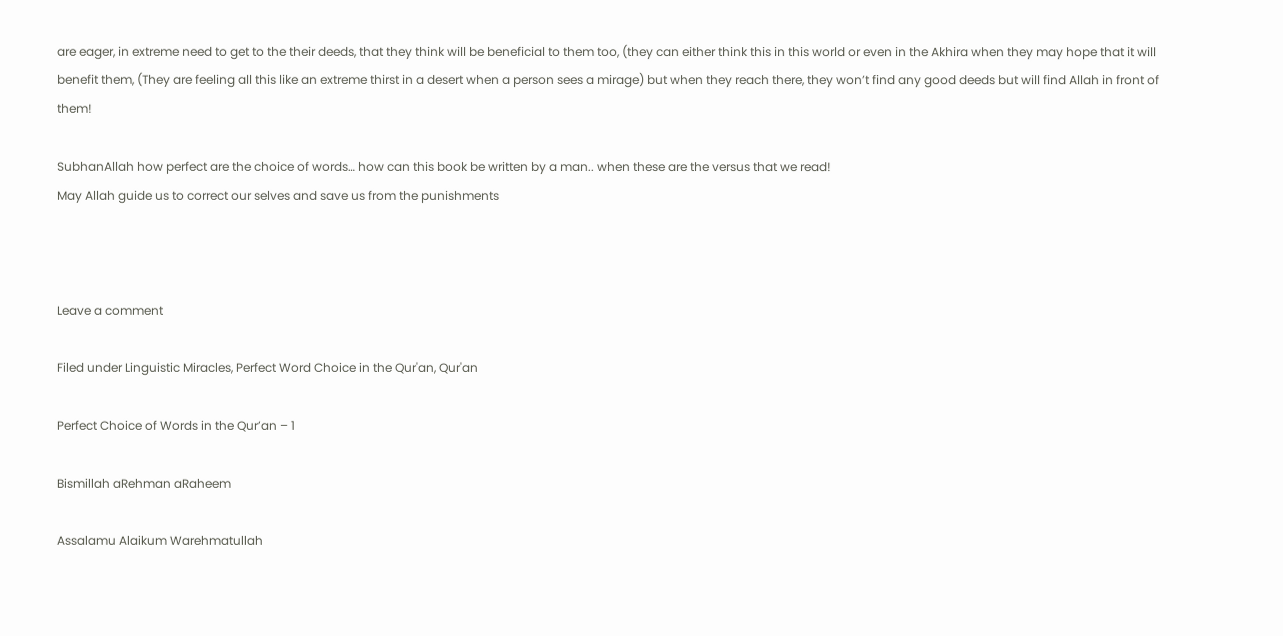are eager, in extreme need to get to the their deeds, that they think will be beneficial to them too, (they can either think this in this world or even in the Akhira when they may hope that it will benefit them, (They are feeling all this like an extreme thirst in a desert when a person sees a mirage) but when they reach there, they won’t find any good deeds but will find Allah in front of them!

SubhanAllah how perfect are the choice of words… how can this book be written by a man.. when these are the versus that we read!
May Allah guide us to correct our selves and save us from the punishments



Leave a comment

Filed under Linguistic Miracles, Perfect Word Choice in the Qur'an, Qur'an

Perfect Choice of Words in the Qur’an – 1

Bismillah aRehman aRaheem

Assalamu Alaikum Warehmatullah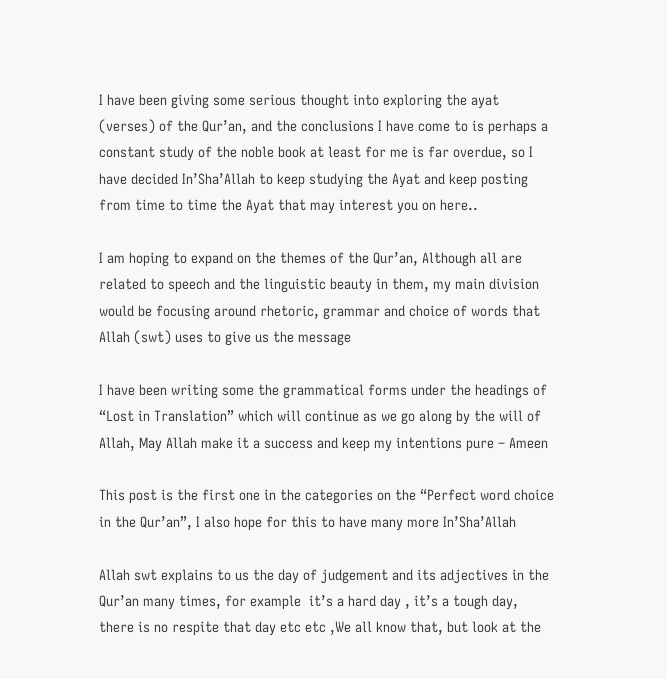I have been giving some serious thought into exploring the ayat (verses) of the Qur’an, and the conclusions I have come to is perhaps a constant study of the noble book at least for me is far overdue, so I have decided In’Sha’Allah to keep studying the Ayat and keep posting from time to time the Ayat that may interest you on here..

I am hoping to expand on the themes of the Qur’an, Although all are related to speech and the linguistic beauty in them, my main division would be focusing around rhetoric, grammar and choice of words that Allah (swt) uses to give us the message

I have been writing some the grammatical forms under the headings of “Lost in Translation” which will continue as we go along by the will of Allah, May Allah make it a success and keep my intentions pure – Ameen

This post is the first one in the categories on the “Perfect word choice in the Qur’an”, I also hope for this to have many more In’Sha’Allah

Allah swt explains to us the day of judgement and its adjectives in the Qur’an many times, for example  it’s a hard day , it’s a tough day, there is no respite that day etc etc ,We all know that, but look at the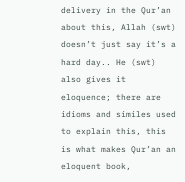delivery in the Qur’an about this, Allah (swt) doesn’t just say it’s a hard day.. He (swt) also gives it eloquence; there are idioms and similes used to explain this, this is what makes Qur’an an eloquent book,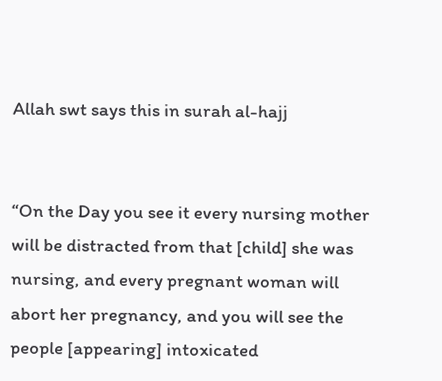Allah swt says this in surah al-hajj


“On the Day you see it every nursing mother will be distracted from that [child] she was nursing, and every pregnant woman will abort her pregnancy, and you will see the people [appearing] intoxicated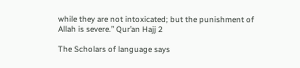while they are not intoxicated; but the punishment of Allah is severe.” Qur’an Hajj 2

The Scholars of language says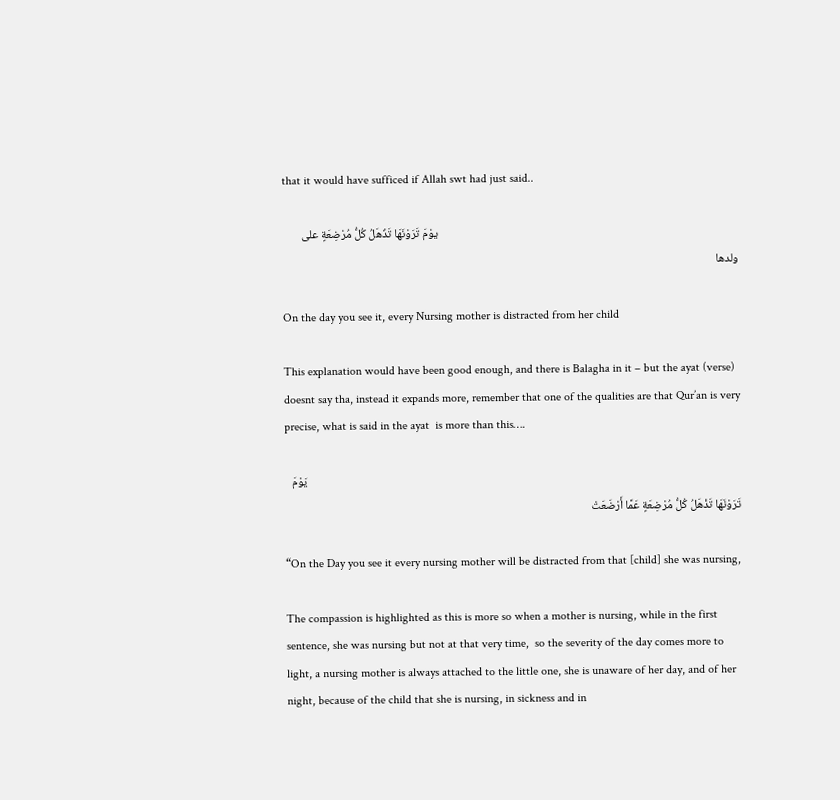that it would have sufficed if Allah swt had just said..

                                                                                                                 يوْمَ تَرَوْنَهَا تَذْهَلُ كُلُّ مُرْضِعَةٍ على ولدها

On the day you see it, every Nursing mother is distracted from her child

This explanation would have been good enough, and there is Balagha in it – but the ayat (verse) doesnt say tha, instead it expands more, remember that one of the qualities are that Qur’an is very precise, what is said in the ayat  is more than this….

                                                                                                                                                                   يَوْمَ تَرَوْنَهَا تَذْهَلُ كُلُّ مُرْضِعَةٍ عَمَّا أَرْضَعَتْ

“On the Day you see it every nursing mother will be distracted from that [child] she was nursing,

The compassion is highlighted as this is more so when a mother is nursing, while in the first sentence, she was nursing but not at that very time,  so the severity of the day comes more to light, a nursing mother is always attached to the little one, she is unaware of her day, and of her night, because of the child that she is nursing, in sickness and in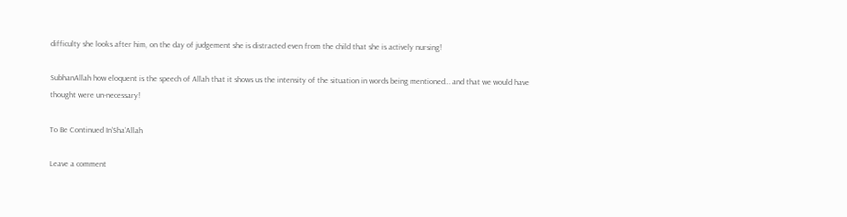difficulty she looks after him, on the day of judgement she is distracted even from the child that she is actively nursing!

SubhanAllah how eloquent is the speech of Allah that it shows us the intensity of the situation in words being mentioned… and that we would have thought were un-necessary!

To Be Continued In’Sha’Allah

Leave a comment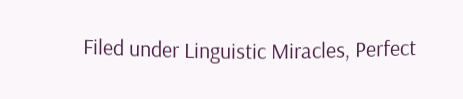Filed under Linguistic Miracles, Perfect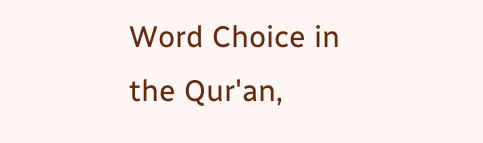Word Choice in the Qur'an,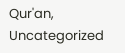Qur'an, Uncategorized